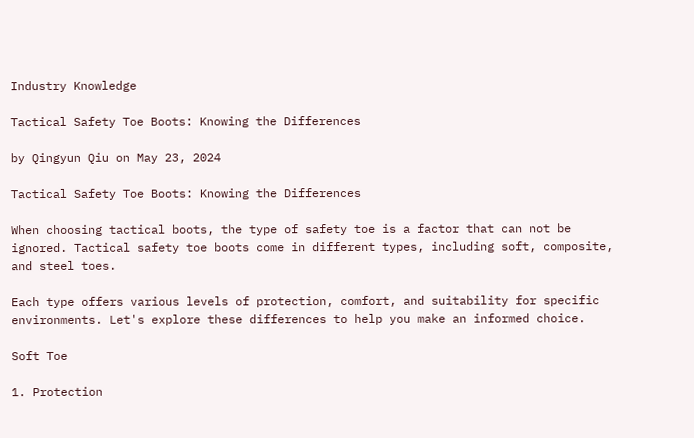Industry Knowledge

Tactical Safety Toe Boots: Knowing the Differences

by Qingyun Qiu on May 23, 2024

Tactical Safety Toe Boots: Knowing the Differences

When choosing tactical boots, the type of safety toe is a factor that can not be ignored. Tactical safety toe boots come in different types, including soft, composite, and steel toes.

Each type offers various levels of protection, comfort, and suitability for specific environments. Let's explore these differences to help you make an informed choice.

Soft Toe

1. Protection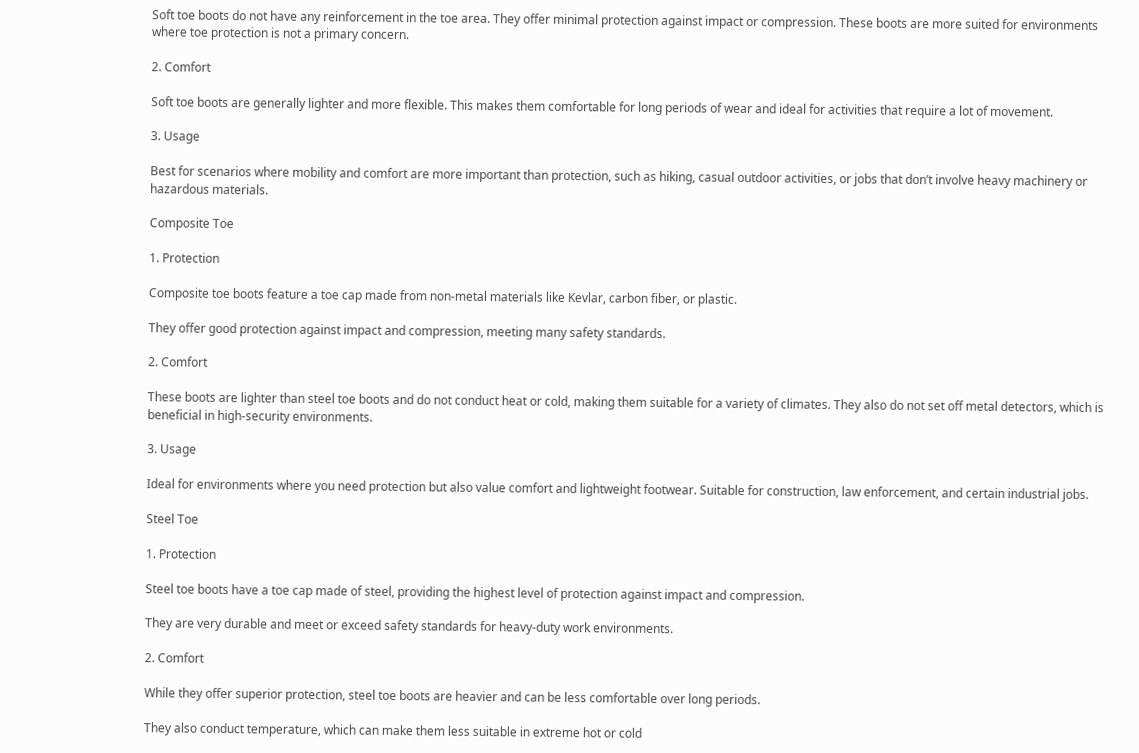Soft toe boots do not have any reinforcement in the toe area. They offer minimal protection against impact or compression. These boots are more suited for environments where toe protection is not a primary concern.

2. Comfort

Soft toe boots are generally lighter and more flexible. This makes them comfortable for long periods of wear and ideal for activities that require a lot of movement.

3. Usage

Best for scenarios where mobility and comfort are more important than protection, such as hiking, casual outdoor activities, or jobs that don’t involve heavy machinery or hazardous materials.

Composite Toe

1. Protection

Composite toe boots feature a toe cap made from non-metal materials like Kevlar, carbon fiber, or plastic.

They offer good protection against impact and compression, meeting many safety standards.

2. Comfort

These boots are lighter than steel toe boots and do not conduct heat or cold, making them suitable for a variety of climates. They also do not set off metal detectors, which is beneficial in high-security environments.

3. Usage

Ideal for environments where you need protection but also value comfort and lightweight footwear. Suitable for construction, law enforcement, and certain industrial jobs.

Steel Toe

1. Protection

Steel toe boots have a toe cap made of steel, providing the highest level of protection against impact and compression.

They are very durable and meet or exceed safety standards for heavy-duty work environments.

2. Comfort

While they offer superior protection, steel toe boots are heavier and can be less comfortable over long periods.

They also conduct temperature, which can make them less suitable in extreme hot or cold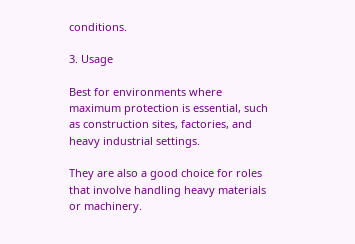conditions.

3. Usage

Best for environments where maximum protection is essential, such as construction sites, factories, and heavy industrial settings.

They are also a good choice for roles that involve handling heavy materials or machinery.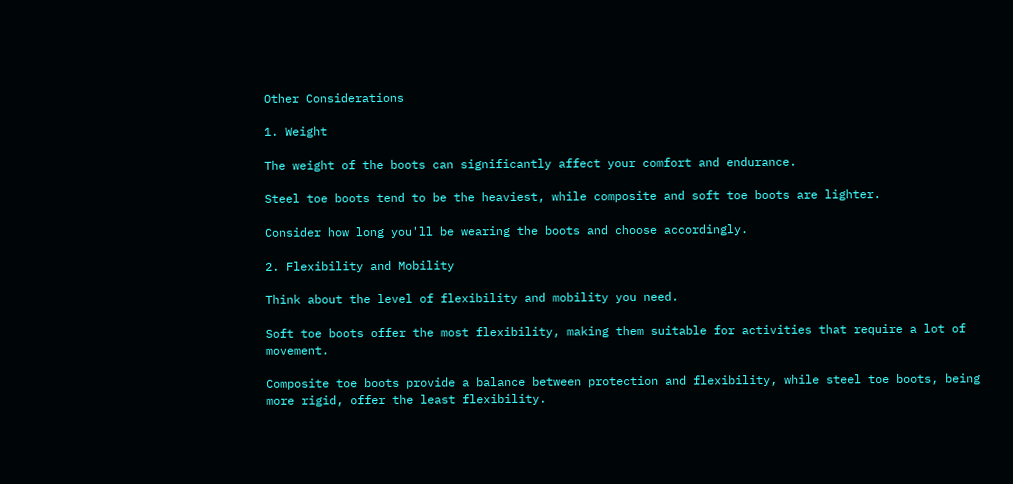Other Considerations

1. Weight

The weight of the boots can significantly affect your comfort and endurance.

Steel toe boots tend to be the heaviest, while composite and soft toe boots are lighter.

Consider how long you'll be wearing the boots and choose accordingly.

2. Flexibility and Mobility

Think about the level of flexibility and mobility you need.

Soft toe boots offer the most flexibility, making them suitable for activities that require a lot of movement.

Composite toe boots provide a balance between protection and flexibility, while steel toe boots, being more rigid, offer the least flexibility.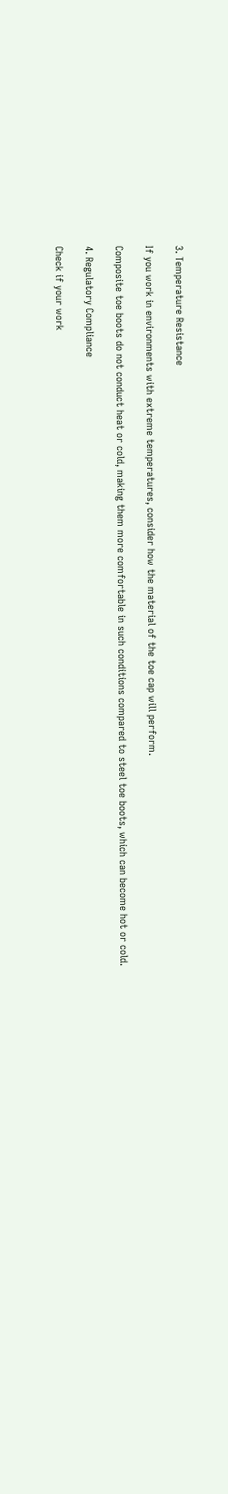3. Temperature Resistance

If you work in environments with extreme temperatures, consider how the material of the toe cap will perform.

Composite toe boots do not conduct heat or cold, making them more comfortable in such conditions compared to steel toe boots, which can become hot or cold.

4. Regulatory Compliance

Check if your work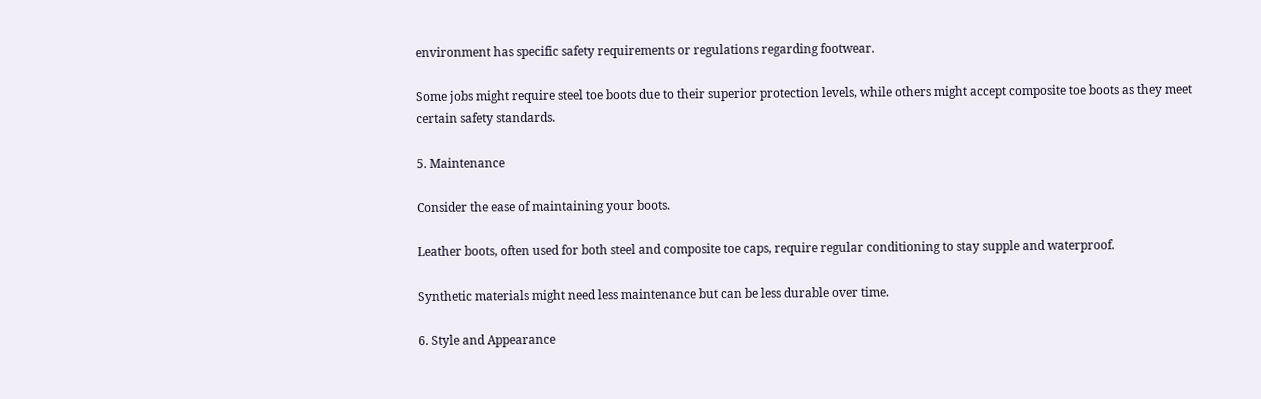environment has specific safety requirements or regulations regarding footwear.

Some jobs might require steel toe boots due to their superior protection levels, while others might accept composite toe boots as they meet certain safety standards.

5. Maintenance

Consider the ease of maintaining your boots.

Leather boots, often used for both steel and composite toe caps, require regular conditioning to stay supple and waterproof.

Synthetic materials might need less maintenance but can be less durable over time.

6. Style and Appearance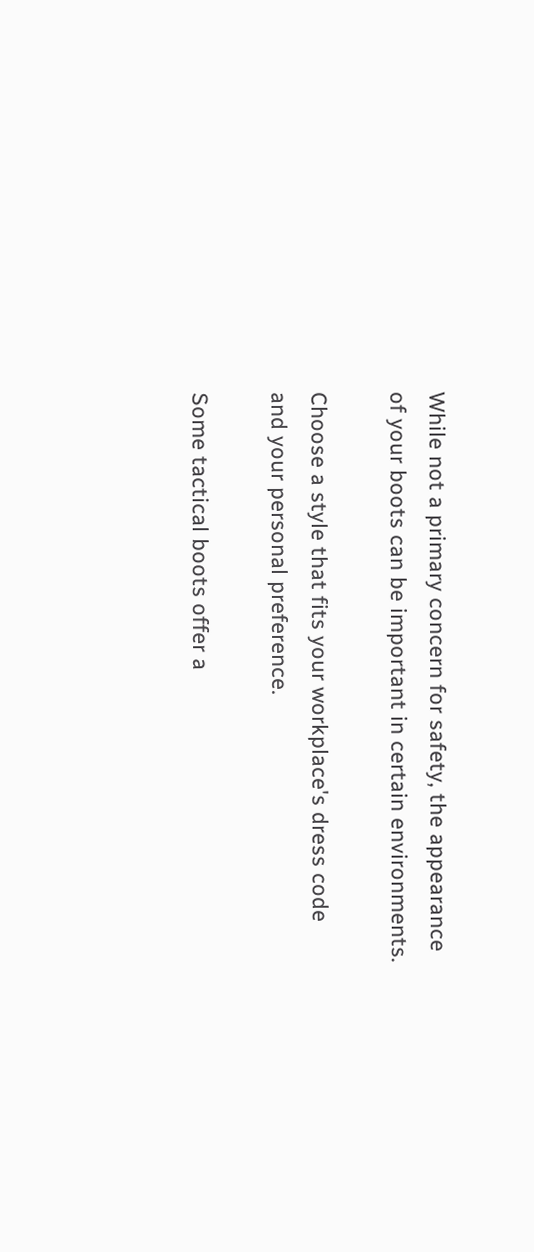While not a primary concern for safety, the appearance of your boots can be important in certain environments.

Choose a style that fits your workplace's dress code and your personal preference.

Some tactical boots offer a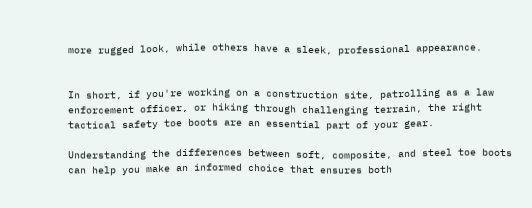more rugged look, while others have a sleek, professional appearance.


In short, if you're working on a construction site, patrolling as a law enforcement officer, or hiking through challenging terrain, the right tactical safety toe boots are an essential part of your gear.

Understanding the differences between soft, composite, and steel toe boots can help you make an informed choice that ensures both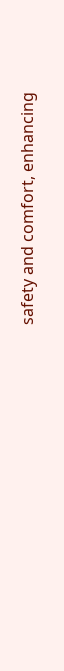safety and comfort, enhancing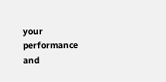your performance and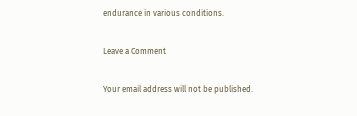endurance in various conditions.

Leave a Comment

Your email address will not be published.